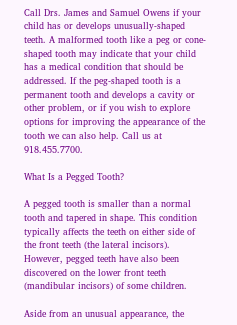Call Drs. James and Samuel Owens if your child has or develops unusually-shaped teeth. A malformed tooth like a peg or cone-shaped tooth may indicate that your child has a medical condition that should be addressed. If the peg-shaped tooth is a permanent tooth and develops a cavity or other problem, or if you wish to explore options for improving the appearance of the tooth we can also help. Call us at 918.455.7700.

What Is a Pegged Tooth?

A pegged tooth is smaller than a normal tooth and tapered in shape. This condition typically affects the teeth on either side of the front teeth (the lateral incisors). However, pegged teeth have also been discovered on the lower front teeth (mandibular incisors) of some children.

Aside from an unusual appearance, the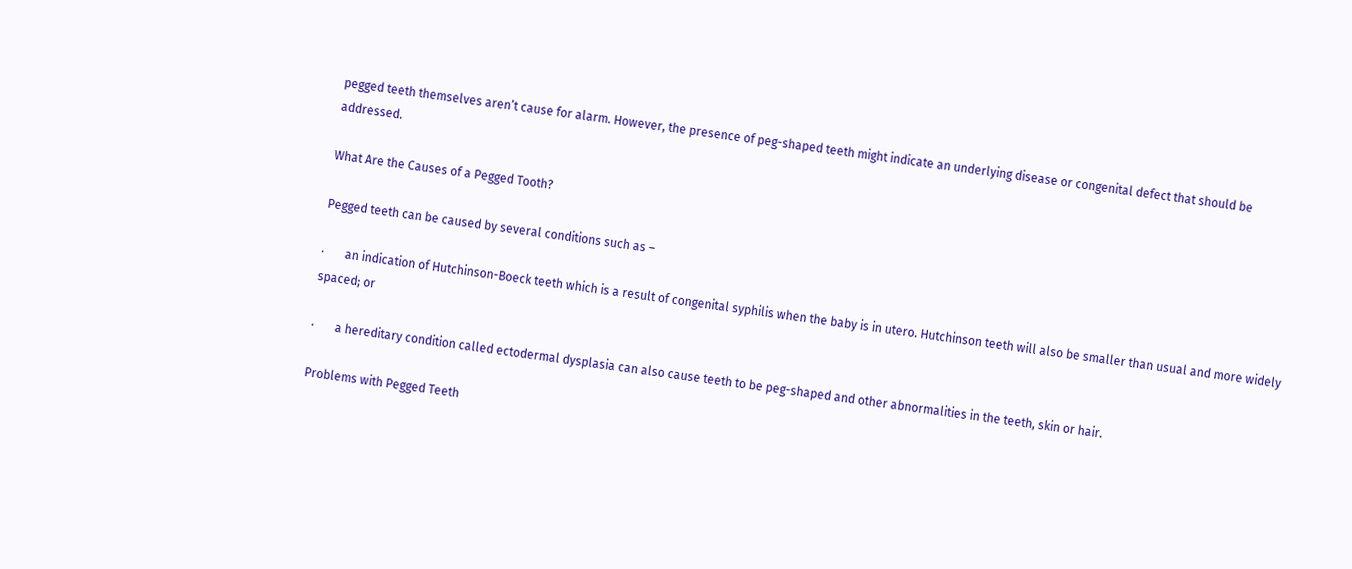pegged teeth themselves aren’t cause for alarm. However, the presence of peg-shaped teeth might indicate an underlying disease or congenital defect that should be addressed.

What Are the Causes of a Pegged Tooth?

Pegged teeth can be caused by several conditions such as –

·       an indication of Hutchinson-Boeck teeth which is a result of congenital syphilis when the baby is in utero. Hutchinson teeth will also be smaller than usual and more widely spaced; or

·       a hereditary condition called ectodermal dysplasia can also cause teeth to be peg-shaped and other abnormalities in the teeth, skin or hair.

Problems with Pegged Teeth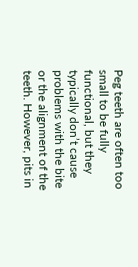Peg teeth are often too small to be fully functional, but they typically don’t cause problems with the bite or the alignment of the teeth. However, pits in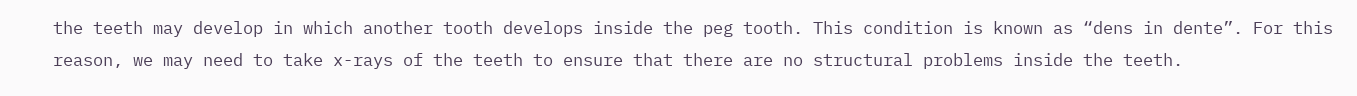the teeth may develop in which another tooth develops inside the peg tooth. This condition is known as “dens in dente”. For this reason, we may need to take x-rays of the teeth to ensure that there are no structural problems inside the teeth.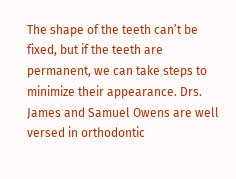The shape of the teeth can’t be fixed, but if the teeth are permanent, we can take steps to minimize their appearance. Drs. James and Samuel Owens are well versed in orthodontic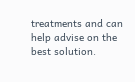treatments and can help advise on the best solution.